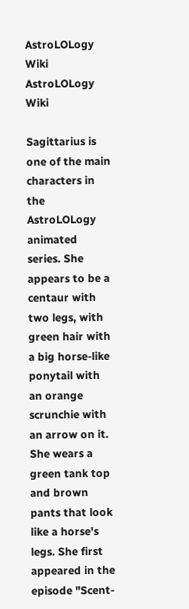AstroLOLogy Wiki
AstroLOLogy Wiki

Sagittarius is one of the main characters in the AstroLOLogy animated series. She appears to be a centaur with two legs, with green hair with a big horse-like ponytail with an orange scrunchie with an arrow on it. She wears a green tank top and brown pants that look like a horse's legs. She first appeared in the episode "Scent-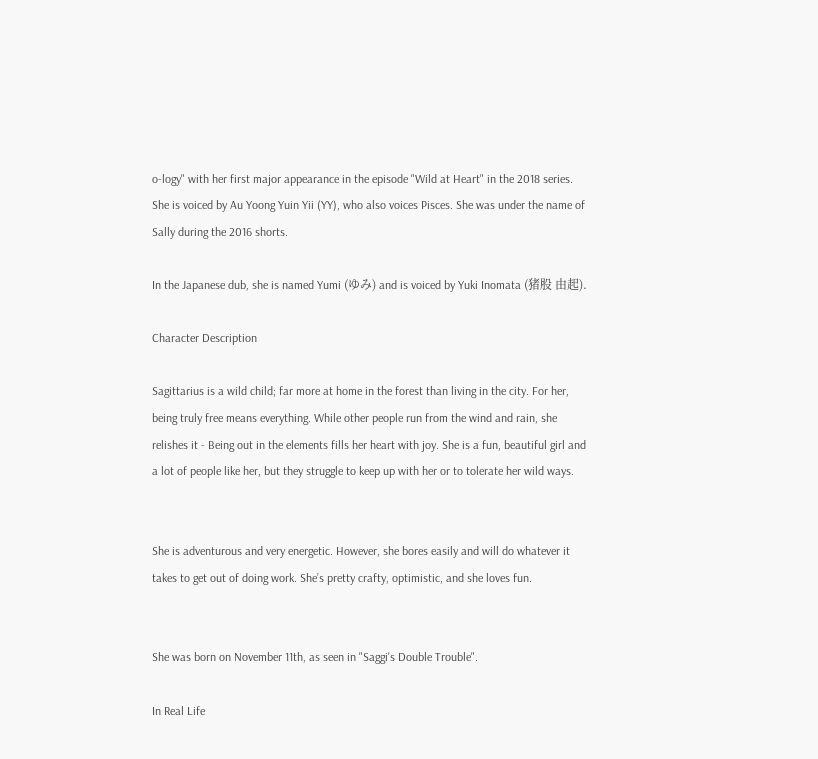o-logy" with her first major appearance in the episode "Wild at Heart" in the 2018 series. She is voiced by Au Yoong Yuin Yii (YY), who also voices Pisces. She was under the name of Sally during the 2016 shorts.

In the Japanese dub, she is named Yumi (ゆみ) and is voiced by Yuki Inomata (猪股 由起).

Character Description

Sagittarius is a wild child; far more at home in the forest than living in the city. For her, being truly free means everything. While other people run from the wind and rain, she relishes it - Being out in the elements fills her heart with joy. She is a fun, beautiful girl and a lot of people like her, but they struggle to keep up with her or to tolerate her wild ways.


She is adventurous and very energetic. However, she bores easily and will do whatever it takes to get out of doing work. She’s pretty crafty, optimistic, and she loves fun.


She was born on November 11th, as seen in "Saggi's Double Trouble".

In Real Life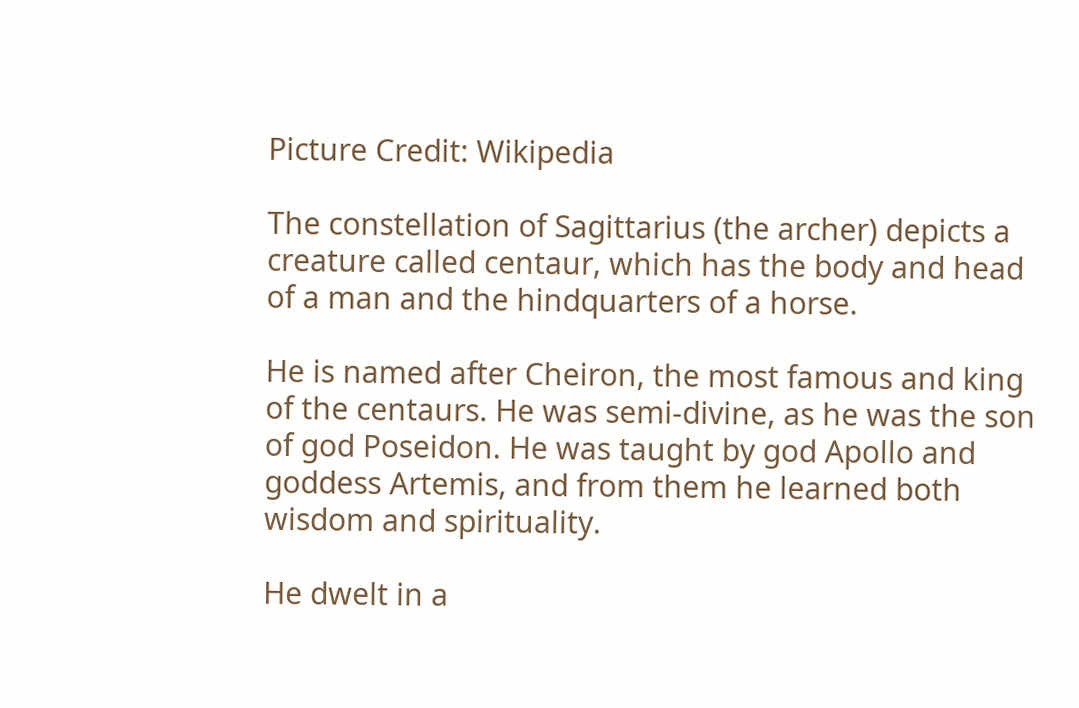Picture Credit: Wikipedia

The constellation of Sagittarius (the archer) depicts a creature called centaur, which has the body and head of a man and the hindquarters of a horse.

He is named after Cheiron, the most famous and king of the centaurs. He was semi-divine, as he was the son of god Poseidon. He was taught by god Apollo and goddess Artemis, and from them he learned both wisdom and spirituality.

He dwelt in a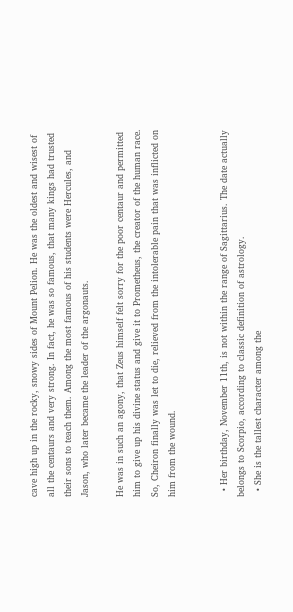cave high up in the rocky, snowy sides of Mount Pelion. He was the oldest and wisest of all the centaurs and very strong. In fact, he was so famous, that many kings had trusted their sons to teach them. Among the most famous of his students were Hercules, and Jason, who later became the leader of the argonauts.

He was in such an agony, that Zeus himself felt sorry for the poor centaur and permitted him to give up his divine status and give it to Prometheus, the creator of the human race. So, Cheiron finally was let to die, relieved from the intolerable pain that was inflicted on him from the wound.


  • Her birthday, November 11th, is not within the range of Sagittarius. The date actually belongs to Scorpio, according to classic definition of astrology.
  • She is the tallest character among the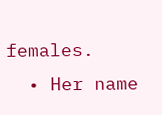females.
  • Her name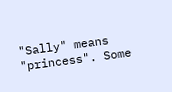"Sally" means "princess". Some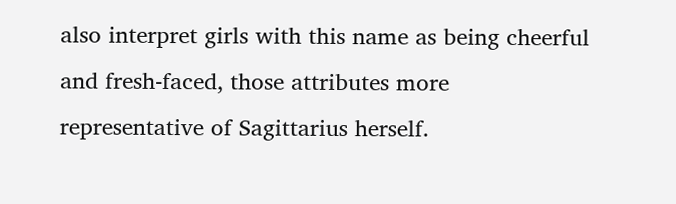also interpret girls with this name as being cheerful and fresh-faced, those attributes more representative of Sagittarius herself.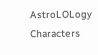AstroLOLogy Characters